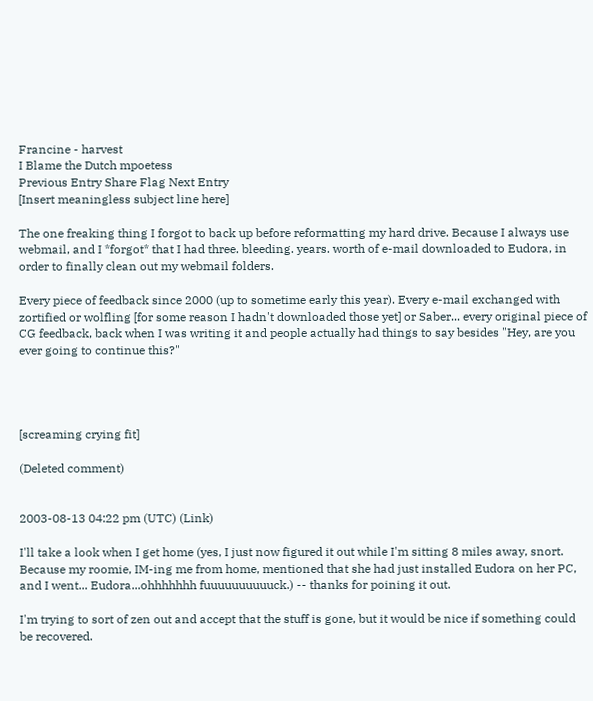Francine - harvest
I Blame the Dutch mpoetess
Previous Entry Share Flag Next Entry
[Insert meaningless subject line here]

The one freaking thing I forgot to back up before reformatting my hard drive. Because I always use webmail, and I *forgot* that I had three. bleeding. years. worth of e-mail downloaded to Eudora, in order to finally clean out my webmail folders.

Every piece of feedback since 2000 (up to sometime early this year). Every e-mail exchanged with zortified or wolfling [for some reason I hadn't downloaded those yet] or Saber... every original piece of CG feedback, back when I was writing it and people actually had things to say besides "Hey, are you ever going to continue this?"




[screaming crying fit]

(Deleted comment)


2003-08-13 04:22 pm (UTC) (Link)

I'll take a look when I get home (yes, I just now figured it out while I'm sitting 8 miles away, snort. Because my roomie, IM-ing me from home, mentioned that she had just installed Eudora on her PC, and I went... Eudora...ohhhhhhh fuuuuuuuuuuck.) -- thanks for poining it out.

I'm trying to sort of zen out and accept that the stuff is gone, but it would be nice if something could be recovered.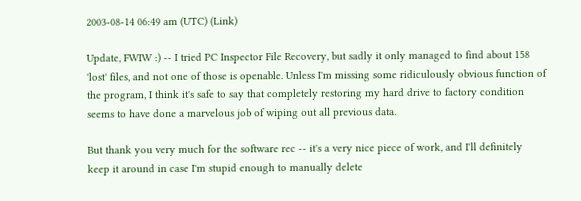2003-08-14 06:49 am (UTC) (Link)

Update, FWIW :) -- I tried PC Inspector File Recovery, but sadly it only managed to find about 158 'lost' files, and not one of those is openable. Unless I'm missing some ridiculously obvious function of the program, I think it's safe to say that completely restoring my hard drive to factory condition seems to have done a marvelous job of wiping out all previous data.

But thank you very much for the software rec -- it's a very nice piece of work, and I'll definitely keep it around in case I'm stupid enough to manually delete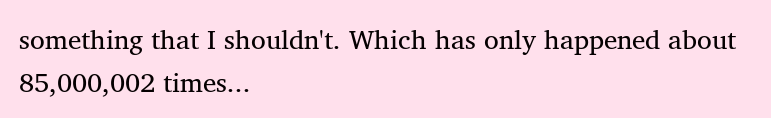something that I shouldn't. Which has only happened about 85,000,002 times...